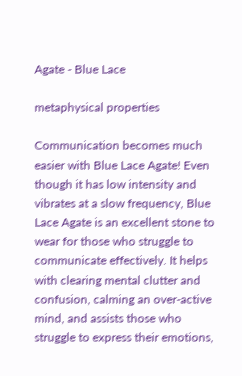Agate - Blue Lace

metaphysical properties

Communication becomes much easier with Blue Lace Agate! Even though it has low intensity and vibrates at a slow frequency, Blue Lace Agate is an excellent stone to wear for those who struggle to communicate effectively. It helps with clearing mental clutter and confusion, calming an over-active mind, and assists those who struggle to express their emotions,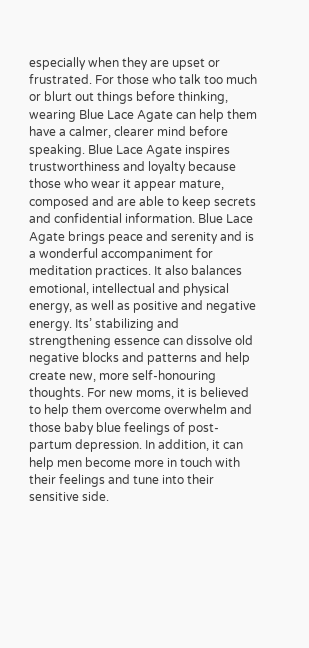especially when they are upset or frustrated. For those who talk too much or blurt out things before thinking, wearing Blue Lace Agate can help them have a calmer, clearer mind before speaking. Blue Lace Agate inspires trustworthiness and loyalty because those who wear it appear mature, composed and are able to keep secrets and confidential information. Blue Lace Agate brings peace and serenity and is a wonderful accompaniment for meditation practices. It also balances emotional, intellectual and physical energy, as well as positive and negative energy. Its’ stabilizing and strengthening essence can dissolve old negative blocks and patterns and help create new, more self-honouring thoughts. For new moms, it is believed to help them overcome overwhelm and those baby blue feelings of post-partum depression. In addition, it can help men become more in touch with their feelings and tune into their sensitive side.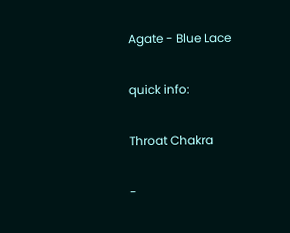Agate - Blue Lace

quick info:

Throat Chakra

-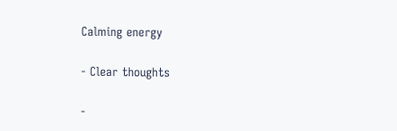Calming energy

- Clear thoughts

-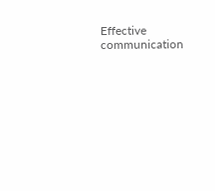Effective communication